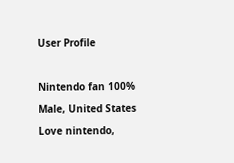User Profile



Nintendo fan 100%

Male, United States

Love nintendo,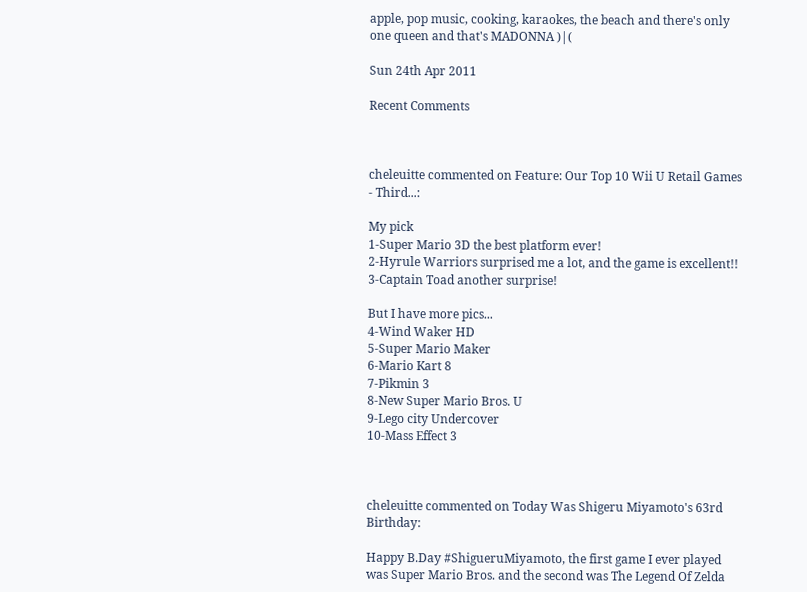apple, pop music, cooking, karaokes, the beach and there's only one queen and that's MADONNA )|(

Sun 24th Apr 2011

Recent Comments



cheleuitte commented on Feature: Our Top 10 Wii U Retail Games - Third...:

My pick
1-Super Mario 3D the best platform ever!
2-Hyrule Warriors surprised me a lot, and the game is excellent!!
3-Captain Toad another surprise!

But I have more pics...
4-Wind Waker HD
5-Super Mario Maker
6-Mario Kart 8
7-Pikmin 3
8-New Super Mario Bros. U
9-Lego city Undercover
10-Mass Effect 3



cheleuitte commented on Today Was Shigeru Miyamoto's 63rd Birthday:

Happy B.Day #ShigueruMiyamoto, the first game I ever played was Super Mario Bros. and the second was The Legend Of Zelda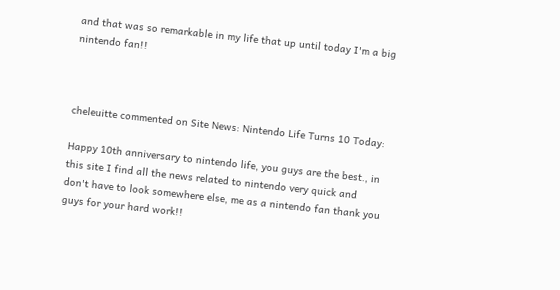and that was so remarkable in my life that up until today I'm a big nintendo fan!!



cheleuitte commented on Site News: Nintendo Life Turns 10 Today:

Happy 10th anniversary to nintendo life, you guys are the best., in this site I find all the news related to nintendo very quick and don't have to look somewhere else, me as a nintendo fan thank you guys for your hard work!!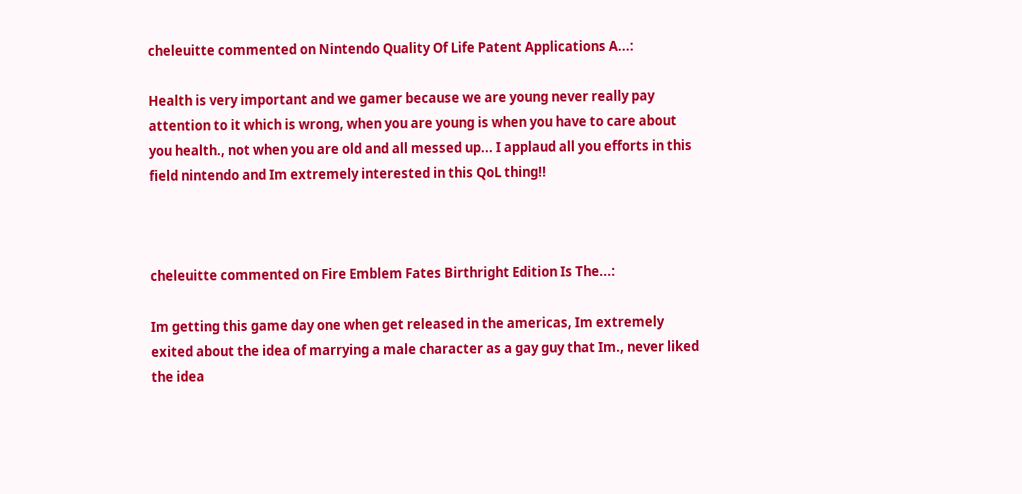cheleuitte commented on Nintendo Quality Of Life Patent Applications A...:

Health is very important and we gamer because we are young never really pay attention to it which is wrong, when you are young is when you have to care about you health., not when you are old and all messed up... I applaud all you efforts in this field nintendo and Im extremely interested in this QoL thing!!



cheleuitte commented on Fire Emblem Fates Birthright Edition Is The...:

Im getting this game day one when get released in the americas, Im extremely exited about the idea of marrying a male character as a gay guy that Im., never liked the idea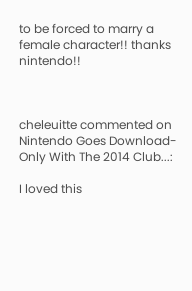to be forced to marry a female character!! thanks nintendo!!



cheleuitte commented on Nintendo Goes Download-Only With The 2014 Club...:

I loved this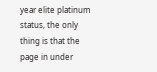year elite platinum status, the only thing is that the page in under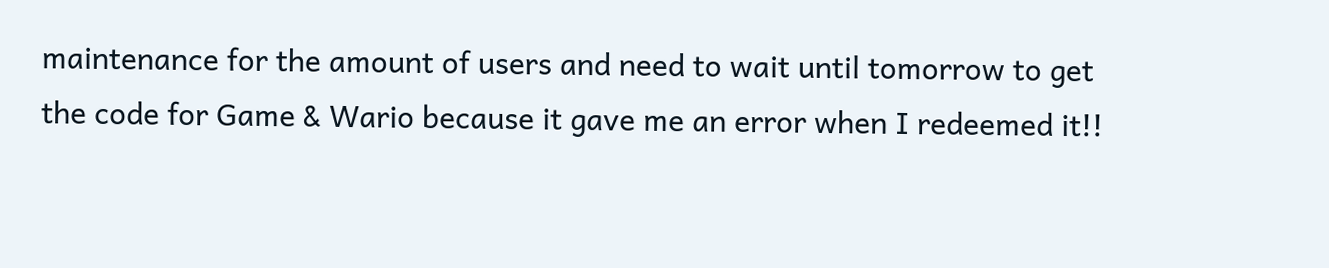maintenance for the amount of users and need to wait until tomorrow to get the code for Game & Wario because it gave me an error when I redeemed it!!